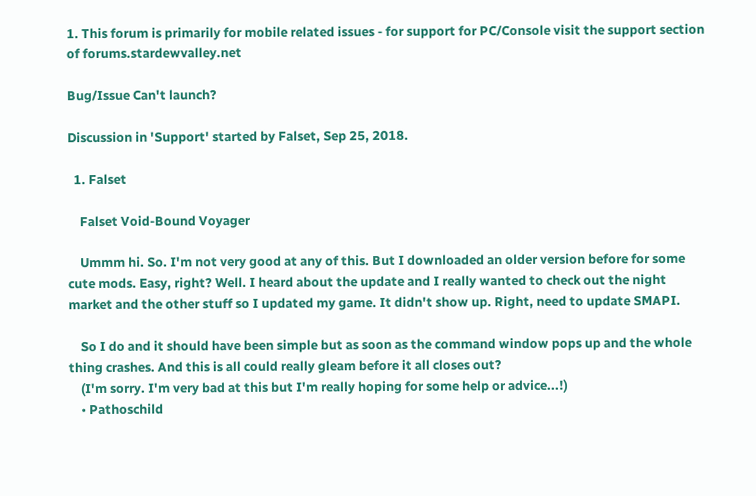1. This forum is primarily for mobile related issues - for support for PC/Console visit the support section of forums.stardewvalley.net

Bug/Issue Can't launch?

Discussion in 'Support' started by Falset, Sep 25, 2018.

  1. Falset

    Falset Void-Bound Voyager

    Ummm hi. So. I'm not very good at any of this. But I downloaded an older version before for some cute mods. Easy, right? Well. I heard about the update and I really wanted to check out the night market and the other stuff so I updated my game. It didn't show up. Right, need to update SMAPI.

    So I do and it should have been simple but as soon as the command window pops up and the whole thing crashes. And this is all could really gleam before it all closes out?
    (I'm sorry. I'm very bad at this but I'm really hoping for some help or advice...!)
    • Pathoschild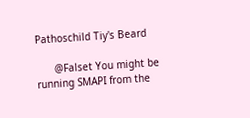Pathoschild Tiy's Beard

      @Falset You might be running SMAPI from the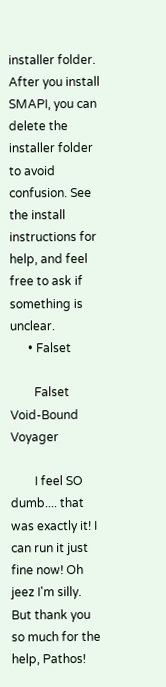installer folder. After you install SMAPI, you can delete the installer folder to avoid confusion. See the install instructions for help, and feel free to ask if something is unclear.
      • Falset

        Falset Void-Bound Voyager

        I feel SO dumb.... that was exactly it! I can run it just fine now! Oh jeez I'm silly. But thank you so much for the help, Pathos!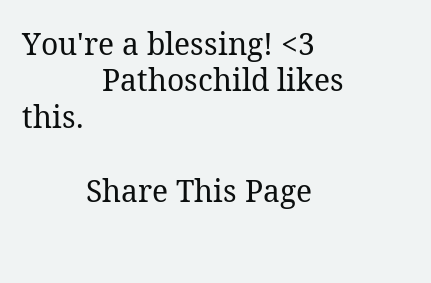You're a blessing! <3
          Pathoschild likes this.

        Share This Page